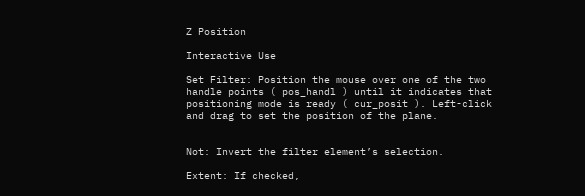Z Position

Interactive Use

Set Filter: Position the mouse over one of the two handle points ( pos_handl ) until it indicates that positioning mode is ready ( cur_posit ). Left-click and drag to set the position of the plane.


Not: Invert the filter element’s selection.

Extent: If checked,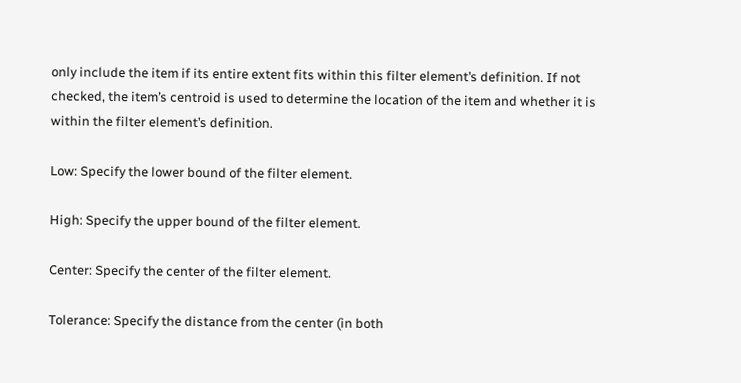only include the item if its entire extent fits within this filter element’s definition. If not checked, the item’s centroid is used to determine the location of the item and whether it is within the filter element’s definition.

Low: Specify the lower bound of the filter element.

High: Specify the upper bound of the filter element.

Center: Specify the center of the filter element.

Tolerance: Specify the distance from the center (in both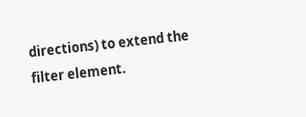directions) to extend the filter element.